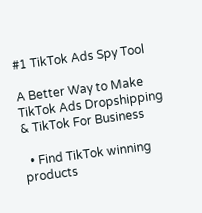#1 TikTok Ads Spy Tool

A Better Way to Make TikTok Ads Dropshipping & TikTok For Business

  • Find TikTok winning products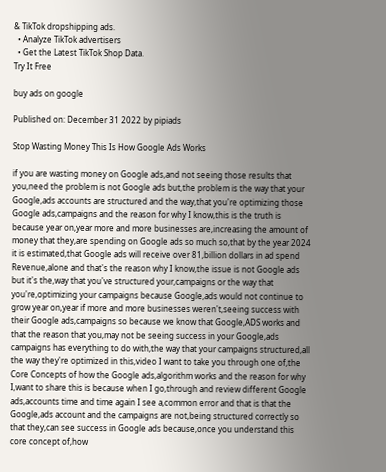& TikTok dropshipping ads.
  • Analyze TikTok advertisers
  • Get the Latest TikTok Shop Data.
Try It Free

buy ads on google

Published on: December 31 2022 by pipiads

Stop Wasting Money This Is How Google Ads Works

if you are wasting money on Google ads,and not seeing those results that you,need the problem is not Google ads but,the problem is the way that your Google,ads accounts are structured and the way,that you're optimizing those Google ads,campaigns and the reason for why I know,this is the truth is because year on,year more and more businesses are,increasing the amount of money that they,are spending on Google ads so much so,that by the year 2024 it is estimated,that Google ads will receive over 81,billion dollars in ad spend Revenue,alone and that's the reason why I know,the issue is not Google ads but it's the,way that you've structured your,campaigns or the way that you're,optimizing your campaigns because Google,ads would not continue to grow year on,year if more and more businesses weren't,seeing success with their Google ads,campaigns so because we know that Google,ADS works and that the reason that you,may not be seeing success in your Google,ads campaigns has everything to do with,the way that your campaigns structured,all the way they're optimized in this,video I want to take you through one of,the Core Concepts of how the Google ads,algorithm works and the reason for why I,want to share this is because when I go,through and review different Google ads,accounts time and time again I see a,common error and that is that the Google,ads account and the campaigns are not,being structured correctly so that they,can see success in Google ads because,once you understand this core concept of,how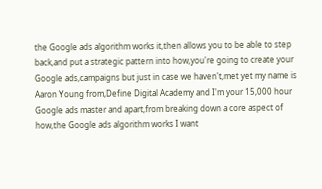the Google ads algorithm works it,then allows you to be able to step back,and put a strategic pattern into how,you're going to create your Google ads,campaigns but just in case we haven't,met yet my name is Aaron Young from,Define Digital Academy and I'm your 15,000 hour Google ads master and apart,from breaking down a core aspect of how,the Google ads algorithm works I want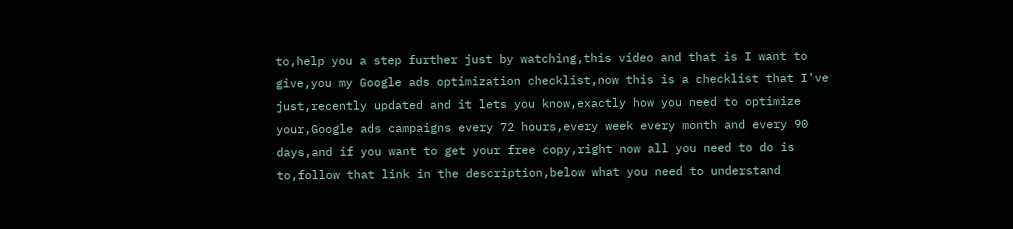to,help you a step further just by watching,this video and that is I want to give,you my Google ads optimization checklist,now this is a checklist that I've just,recently updated and it lets you know,exactly how you need to optimize your,Google ads campaigns every 72 hours,every week every month and every 90 days,and if you want to get your free copy,right now all you need to do is to,follow that link in the description,below what you need to understand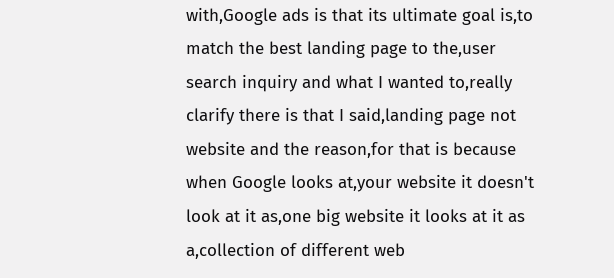with,Google ads is that its ultimate goal is,to match the best landing page to the,user search inquiry and what I wanted to,really clarify there is that I said,landing page not website and the reason,for that is because when Google looks at,your website it doesn't look at it as,one big website it looks at it as a,collection of different web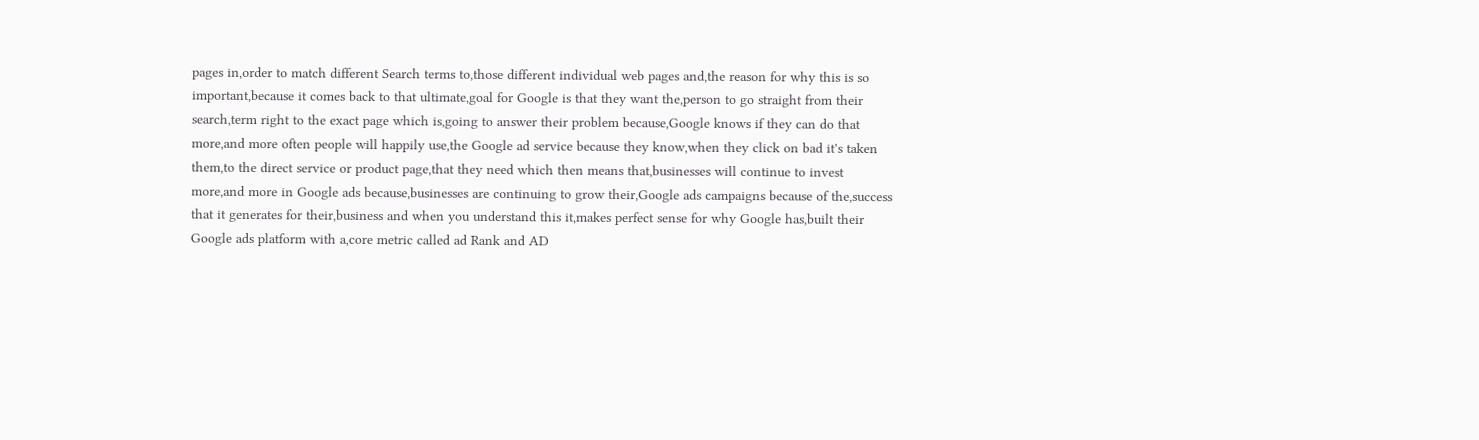pages in,order to match different Search terms to,those different individual web pages and,the reason for why this is so important,because it comes back to that ultimate,goal for Google is that they want the,person to go straight from their search,term right to the exact page which is,going to answer their problem because,Google knows if they can do that more,and more often people will happily use,the Google ad service because they know,when they click on bad it's taken them,to the direct service or product page,that they need which then means that,businesses will continue to invest more,and more in Google ads because,businesses are continuing to grow their,Google ads campaigns because of the,success that it generates for their,business and when you understand this it,makes perfect sense for why Google has,built their Google ads platform with a,core metric called ad Rank and AD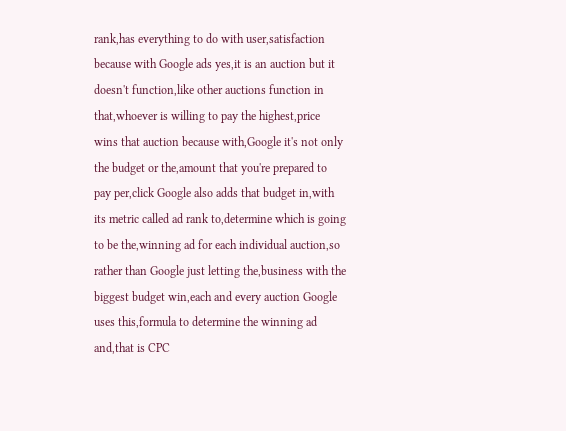rank,has everything to do with user,satisfaction because with Google ads yes,it is an auction but it doesn't function,like other auctions function in that,whoever is willing to pay the highest,price wins that auction because with,Google it's not only the budget or the,amount that you're prepared to pay per,click Google also adds that budget in,with its metric called ad rank to,determine which is going to be the,winning ad for each individual auction,so rather than Google just letting the,business with the biggest budget win,each and every auction Google uses this,formula to determine the winning ad and,that is CPC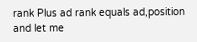rank Plus ad rank equals ad,position and let me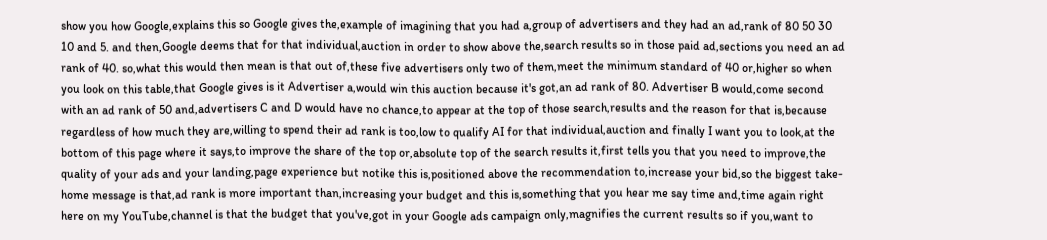show you how Google,explains this so Google gives the,example of imagining that you had a,group of advertisers and they had an ad,rank of 80 50 30 10 and 5. and then,Google deems that for that individual,auction in order to show above the,search results so in those paid ad,sections you need an ad rank of 40. so,what this would then mean is that out of,these five advertisers only two of them,meet the minimum standard of 40 or,higher so when you look on this table,that Google gives is it Advertiser a,would win this auction because it's got,an ad rank of 80. Advertiser B would,come second with an ad rank of 50 and,advertisers C and D would have no chance,to appear at the top of those search,results and the reason for that is,because regardless of how much they are,willing to spend their ad rank is too,low to qualify AI for that individual,auction and finally I want you to look,at the bottom of this page where it says,to improve the share of the top or,absolute top of the search results it,first tells you that you need to improve,the quality of your ads and your landing,page experience but notike this is,positioned above the recommendation to,increase your bid,so the biggest take-home message is that,ad rank is more important than,increasing your budget and this is,something that you hear me say time and,time again right here on my YouTube,channel is that the budget that you've,got in your Google ads campaign only,magnifies the current results so if you,want to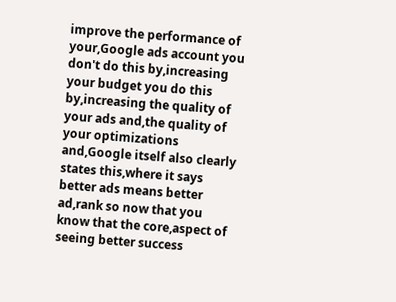improve the performance of your,Google ads account you don't do this by,increasing your budget you do this by,increasing the quality of your ads and,the quality of your optimizations and,Google itself also clearly states this,where it says better ads means better ad,rank so now that you know that the core,aspect of seeing better success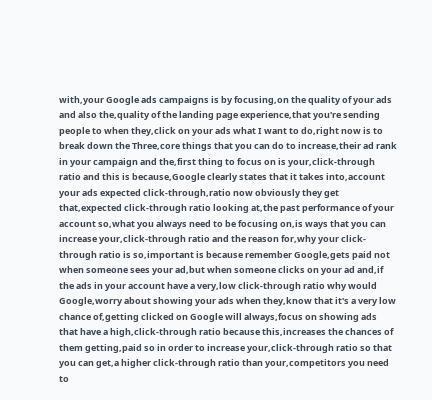with,your Google ads campaigns is by focusing,on the quality of your ads and also the,quality of the landing page experience,that you're sending people to when they,click on your ads what I want to do,right now is to break down the Three,core things that you can do to increase,their ad rank in your campaign and the,first thing to focus on is your,click-through ratio and this is because,Google clearly states that it takes into,account your ads expected click-through,ratio now obviously they get that,expected click-through ratio looking at,the past performance of your account so,what you always need to be focusing on,is ways that you can increase your,click-through ratio and the reason for,why your click-through ratio is so,important is because remember Google,gets paid not when someone sees your ad,but when someone clicks on your ad and,if the ads in your account have a very,low click-through ratio why would Google,worry about showing your ads when they,know that it's a very low chance of,getting clicked on Google will always,focus on showing ads that have a high,click-through ratio because this,increases the chances of them getting,paid so in order to increase your,click-through ratio so that you can get,a higher click-through ratio than your,competitors you need to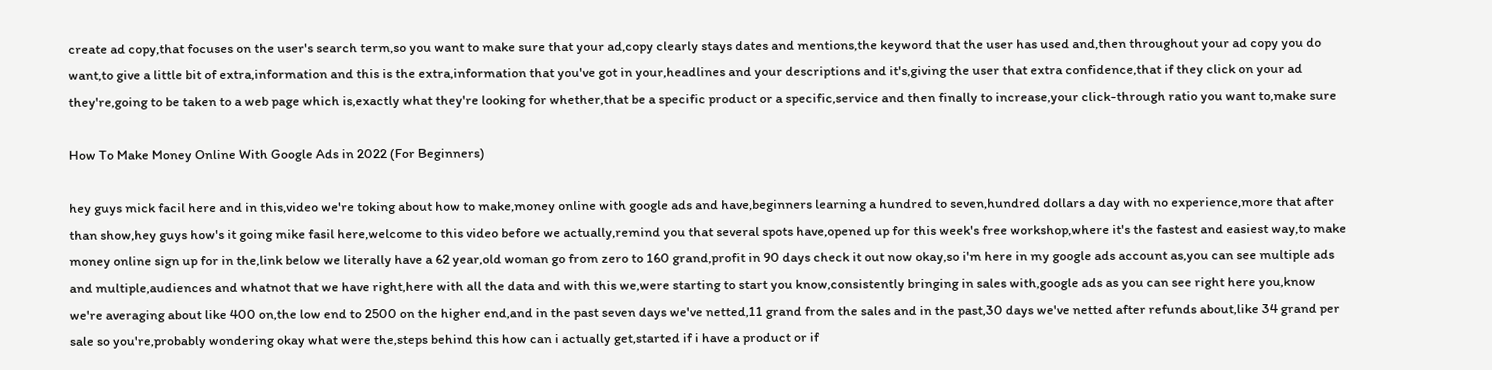create ad copy,that focuses on the user's search term,so you want to make sure that your ad,copy clearly stays dates and mentions,the keyword that the user has used and,then throughout your ad copy you do want,to give a little bit of extra,information and this is the extra,information that you've got in your,headlines and your descriptions and it's,giving the user that extra confidence,that if they click on your ad they're,going to be taken to a web page which is,exactly what they're looking for whether,that be a specific product or a specific,service and then finally to increase,your click-through ratio you want to,make sure

How To Make Money Online With Google Ads in 2022 (For Beginners)

hey guys mick facil here and in this,video we're toking about how to make,money online with google ads and have,beginners learning a hundred to seven,hundred dollars a day with no experience,more that after than show,hey guys how's it going mike fasil here,welcome to this video before we actually,remind you that several spots have,opened up for this week's free workshop,where it's the fastest and easiest way,to make money online sign up for in the,link below we literally have a 62 year,old woman go from zero to 160 grand,profit in 90 days check it out now okay,so i'm here in my google ads account as,you can see multiple ads and multiple,audiences and whatnot that we have right,here with all the data and with this we,were starting to start you know,consistently bringing in sales with,google ads as you can see right here you,know we're averaging about like 400 on,the low end to 2500 on the higher end,and in the past seven days we've netted,11 grand from the sales and in the past,30 days we've netted after refunds about,like 34 grand per sale so you're,probably wondering okay what were the,steps behind this how can i actually get,started if i have a product or if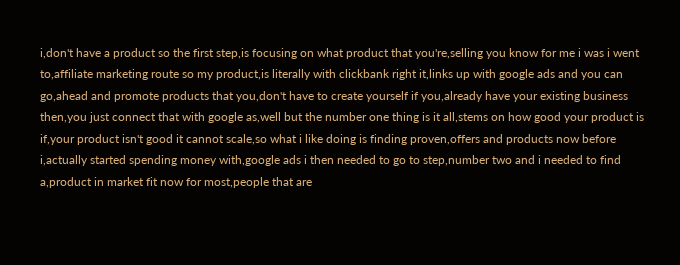i,don't have a product so the first step,is focusing on what product that you're,selling you know for me i was i went to,affiliate marketing route so my product,is literally with clickbank right it,links up with google ads and you can go,ahead and promote products that you,don't have to create yourself if you,already have your existing business then,you just connect that with google as,well but the number one thing is it all,stems on how good your product is if,your product isn't good it cannot scale,so what i like doing is finding proven,offers and products now before i,actually started spending money with,google ads i then needed to go to step,number two and i needed to find a,product in market fit now for most,people that are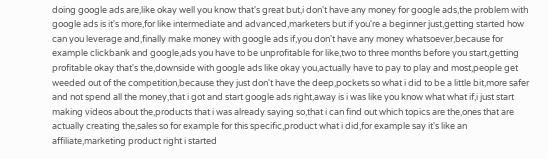doing google ads are,like okay well you know that's great but,i don't have any money for google ads,the problem with google ads is it's more,for like intermediate and advanced,marketers but if you're a beginner just,getting started how can you leverage and,finally make money with google ads if,you don't have any money whatsoever,because for example clickbank and google,ads you have to be unprofitable for like,two to three months before you start,getting profitable okay that's the,downside with google ads like okay you,actually have to pay to play and most,people get weeded out of the competition,because they just don't have the deep,pockets so what i did to be a little bit,more safer and not spend all the money,that i got and start google ads right,away is i was like you know what what if,i just start making videos about the,products that i was already saying so,that i can find out which topics are the,ones that are actually creating the,sales so for example for this specific,product what i did,for example say it's like an affiliate,marketing product right i started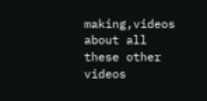making,videos about all these other videos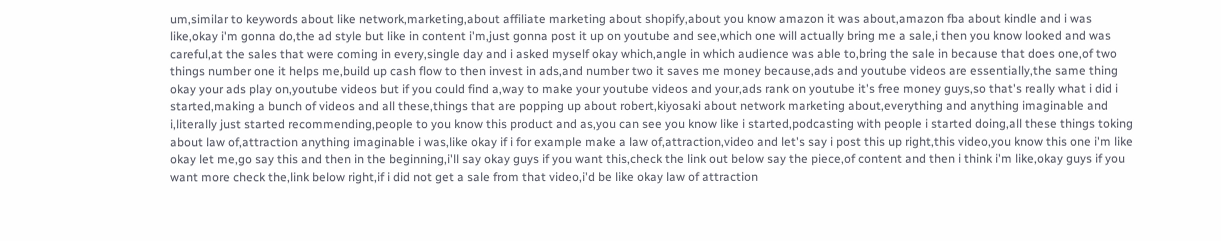um,similar to keywords about like network,marketing,about affiliate marketing about shopify,about you know amazon it was about,amazon fba about kindle and i was like,okay i'm gonna do,the ad style but like in content i'm,just gonna post it up on youtube and see,which one will actually bring me a sale,i then you know looked and was careful,at the sales that were coming in every,single day and i asked myself okay which,angle in which audience was able to,bring the sale in because that does one,of two things number one it helps me,build up cash flow to then invest in ads,and number two it saves me money because,ads and youtube videos are essentially,the same thing okay your ads play on,youtube videos but if you could find a,way to make your youtube videos and your,ads rank on youtube it's free money guys,so that's really what i did i started,making a bunch of videos and all these,things that are popping up about robert,kiyosaki about network marketing about,everything and anything imaginable and i,literally just started recommending,people to you know this product and as,you can see you know like i started,podcasting with people i started doing,all these things toking about law of,attraction anything imaginable i was,like okay if i for example make a law of,attraction,video and let's say i post this up right,this video,you know this one i'm like okay let me,go say this and then in the beginning,i'll say okay guys if you want this,check the link out below say the piece,of content and then i think i'm like,okay guys if you want more check the,link below right,if i did not get a sale from that video,i'd be like okay law of attraction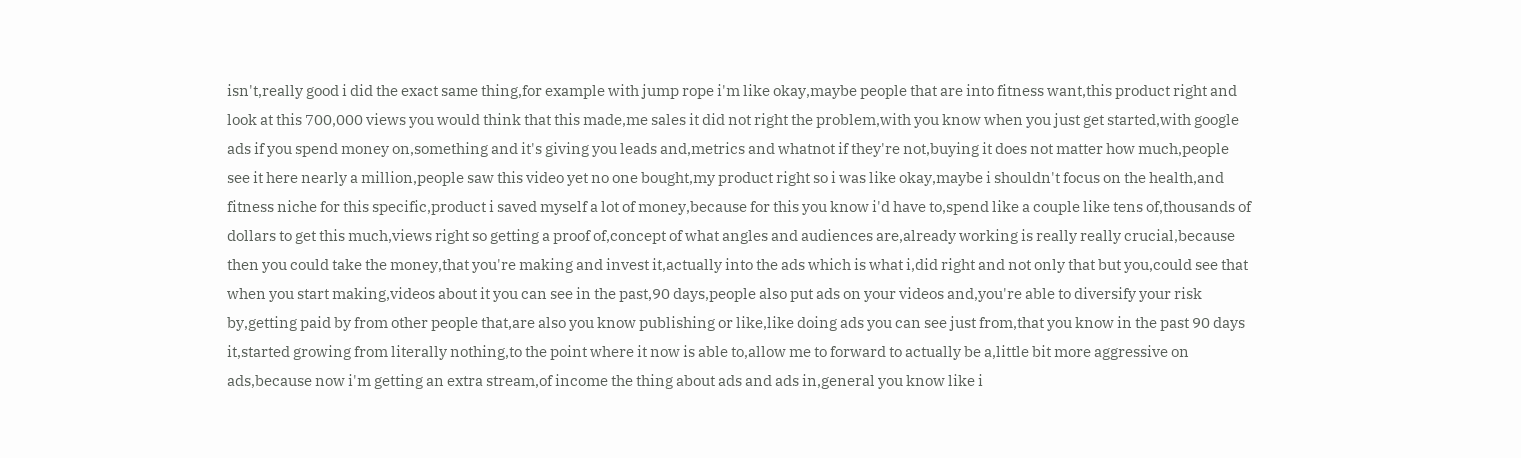isn't,really good i did the exact same thing,for example with jump rope i'm like okay,maybe people that are into fitness want,this product right and look at this 700,000 views you would think that this made,me sales it did not right the problem,with you know when you just get started,with google ads if you spend money on,something and it's giving you leads and,metrics and whatnot if they're not,buying it does not matter how much,people see it here nearly a million,people saw this video yet no one bought,my product right so i was like okay,maybe i shouldn't focus on the health,and fitness niche for this specific,product i saved myself a lot of money,because for this you know i'd have to,spend like a couple like tens of,thousands of dollars to get this much,views right so getting a proof of,concept of what angles and audiences are,already working is really really crucial,because then you could take the money,that you're making and invest it,actually into the ads which is what i,did right and not only that but you,could see that when you start making,videos about it you can see in the past,90 days,people also put ads on your videos and,you're able to diversify your risk by,getting paid by from other people that,are also you know publishing or like,like doing ads you can see just from,that you know in the past 90 days it,started growing from literally nothing,to the point where it now is able to,allow me to forward to actually be a,little bit more aggressive on ads,because now i'm getting an extra stream,of income the thing about ads and ads in,general you know like i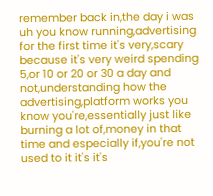remember back in,the day i was uh you know running,advertising for the first time it's very,scary because it's very weird spending 5,or 10 or 20 or 30 a day and not,understanding how the advertising,platform works you know you're,essentially just like burning a lot of,money in that time and especially if,you're not used to it it's it's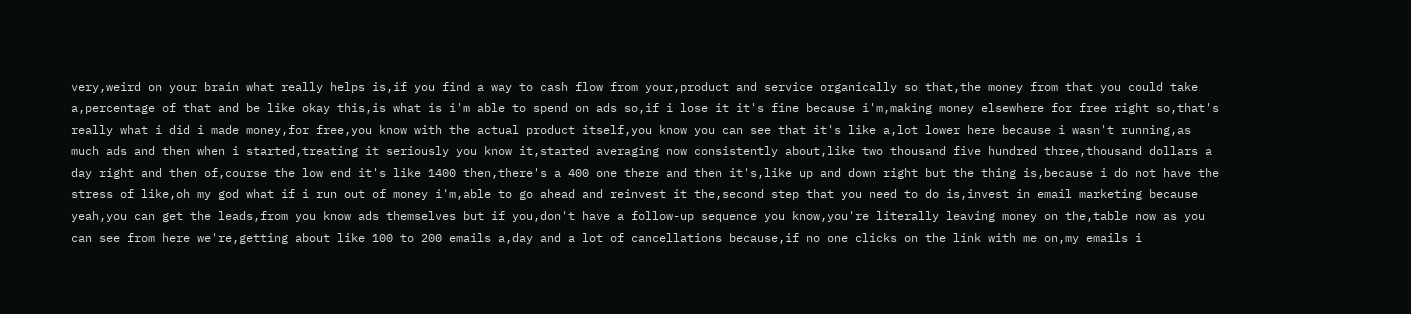very,weird on your brain what really helps is,if you find a way to cash flow from your,product and service organically so that,the money from that you could take a,percentage of that and be like okay this,is what is i'm able to spend on ads so,if i lose it it's fine because i'm,making money elsewhere for free right so,that's really what i did i made money,for free,you know with the actual product itself,you know you can see that it's like a,lot lower here because i wasn't running,as much ads and then when i started,treating it seriously you know it,started averaging now consistently about,like two thousand five hundred three,thousand dollars a day right and then of,course the low end it's like 1400 then,there's a 400 one there and then it's,like up and down right but the thing is,because i do not have the stress of like,oh my god what if i run out of money i'm,able to go ahead and reinvest it the,second step that you need to do is,invest in email marketing because yeah,you can get the leads,from you know ads themselves but if you,don't have a follow-up sequence you know,you're literally leaving money on the,table now as you can see from here we're,getting about like 100 to 200 emails a,day and a lot of cancellations because,if no one clicks on the link with me on,my emails i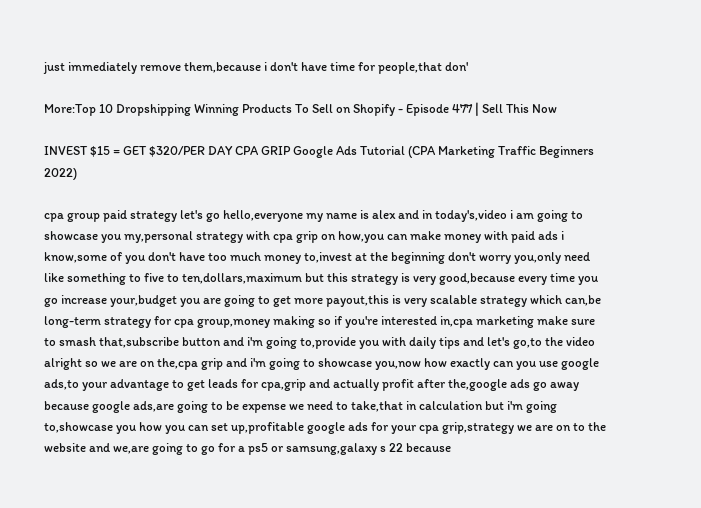just immediately remove them,because i don't have time for people,that don'

More:Top 10 Dropshipping Winning Products To Sell on Shopify - Episode 477 | Sell This Now

INVEST $15 = GET $320/PER DAY CPA GRIP Google Ads Tutorial (CPA Marketing Traffic Beginners 2022)

cpa group paid strategy let's go hello,everyone my name is alex and in today's,video i am going to showcase you my,personal strategy with cpa grip on how,you can make money with paid ads i know,some of you don't have too much money to,invest at the beginning don't worry you,only need like something to five to ten,dollars,maximum but this strategy is very good,because every time you go increase your,budget you are going to get more payout,this is very scalable strategy which can,be long-term strategy for cpa group,money making so if you're interested in,cpa marketing make sure to smash that,subscribe button and i'm going to,provide you with daily tips and let's go,to the video alright so we are on the,cpa grip and i'm going to showcase you,now how exactly can you use google ads,to your advantage to get leads for cpa,grip and actually profit after the,google ads go away because google ads,are going to be expense we need to take,that in calculation but i'm going to,showcase you how you can set up,profitable google ads for your cpa grip,strategy we are on to the website and we,are going to go for a ps5 or samsung,galaxy s 22 because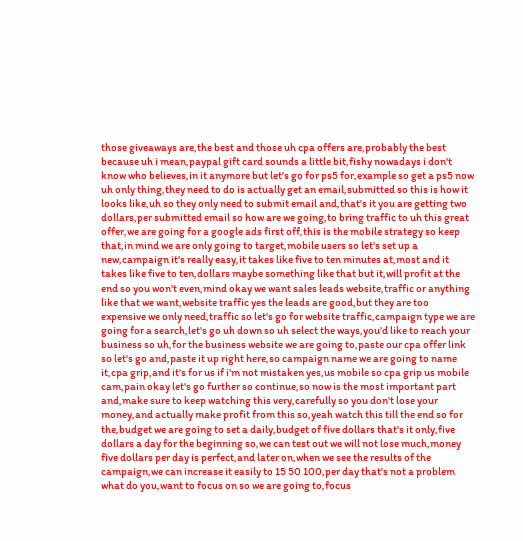those giveaways are,the best and those uh cpa offers are,probably the best because uh i mean,paypal gift card sounds a little bit,fishy nowadays i don't know who believes,in it anymore but let's go for ps5 for,example so get a ps5 now uh only thing,they need to do is actually get an email,submitted so this is how it looks like,uh so they only need to submit email and,that's it you are getting two dollars,per submitted email so how are we going,to bring traffic to uh this great offer,we are going for a google ads first off,this is the mobile strategy so keep that,in mind we are only going to target,mobile users so let's set up a new,campaign it's really easy,it takes like five to ten minutes at,most and it takes like five to ten,dollars maybe something like that but it,will profit at the end so you won't even,mind okay we want sales leads website,traffic or anything like that we want,website traffic yes the leads are good,but they are too expensive we only need,traffic so let's go for website traffic,campaign type we are going for a search,let's go uh down so uh select the ways,you'd like to reach your business so uh,for the business website we are going to,paste our cpa offer link so let's go and,paste it up right here,so campaign name we are going to name it,cpa grip,and it's for us if i'm not mistaken yes,us mobile so cpa grip us mobile cam,pain okay let's go further so continue,so now is the most important part and,make sure to keep watching this very,carefully so you don't lose your money,and actually make profit from this so,yeah watch this till the end so for the,budget we are going to set a daily,budget of five dollars that's it only,five dollars a day for the beginning so,we can test out we will not lose much,money five dollars per day is perfect,and later on,when we see the results of the campaign,we can increase it easily to 15 50 100,per day that's not a problem what do you,want to focus on so we are going to,focus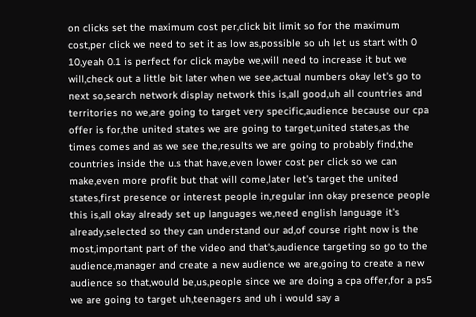on clicks set the maximum cost per,click bit limit so for the maximum cost,per click we need to set it as low as,possible so uh let us start with 0 10,yeah 0.1 is perfect for click maybe we,will need to increase it but we will,check out a little bit later when we see,actual numbers okay let's go to next so,search network display network this is,all good,uh all countries and territories no we,are going to target very specific,audience because our cpa offer is for,the united states we are going to target,united states,as the times comes and as we see the,results we are going to probably find,the countries inside the u.s that have,even lower cost per click so we can make,even more profit but that will come,later let's target the united states,first presence or interest people in,regular inn okay presence people this is,all okay already set up languages we,need english language it's already,selected so they can understand our ad,of course right now is the most,important part of the video and that's,audience targeting so go to the audience,manager and create a new audience we are,going to create a new audience so that,would be,us,people since we are doing a cpa offer,for a ps5 we are going to target uh,teenagers and uh i would say a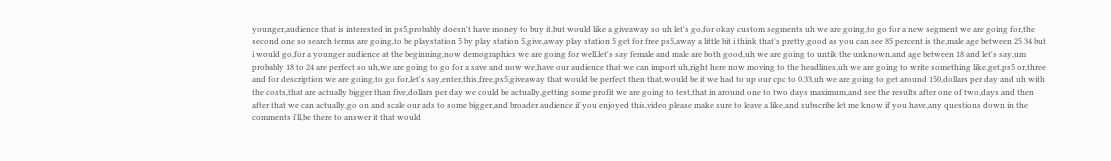younger,audience that is interested in ps5,probably doesn't have money to buy it,but would like a giveaway so uh let's go,for okay custom segments uh we are going,to go for a new segment we are going for,the second one so search terms are going,to be playstation 5 by play station 5,give,away play station 5 get for free ps5,away a little bit i think that's pretty,good as you can see 85 percent is the,male age between 25 34 but i would go,for a younger audience at the beginning,now demographics we are going for well,let's say female and male are both good,uh we are going to untik the unknown,and age between 18 and let's say,um probably 18 to 24 are perfect so uh,we are going to go for a save and now we,have our audience that we can import uh,right here now moving to the headlines,uh we are going to write something like,get,ps5 or,three and for description we are going,to go for,let's say,enter,this,free,ps5,giveaway that would be perfect then that,would be it we had to up our cpc to 0.33,uh we are going to get around 150,dollars per day and uh with the costs,that are actually bigger than five,dollars per day we could be actually,getting some profit we are going to test,that in around one to two days maximum,and see the results after one of two,days and then after that we can actually,go on and scale our ads to some bigger,and broader audience if you enjoyed this,video please make sure to leave a like,and subscribe let me know if you have,any questions down in the comments i'll,be there to answer it that would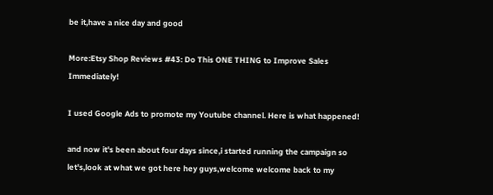be it,have a nice day and good

More:Etsy Shop Reviews #43: Do This ONE THING to Improve Sales Immediately!

I used Google Ads to promote my Youtube channel. Here is what happened!

and now it's been about four days since,i started running the campaign so let's,look at what we got here hey guys,welcome welcome back to my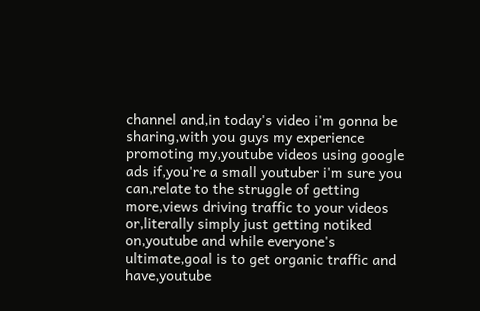channel and,in today's video i'm gonna be sharing,with you guys my experience promoting my,youtube videos using google ads if,you're a small youtuber i'm sure you can,relate to the struggle of getting more,views driving traffic to your videos or,literally simply just getting notiked on,youtube and while everyone's ultimate,goal is to get organic traffic and have,youtube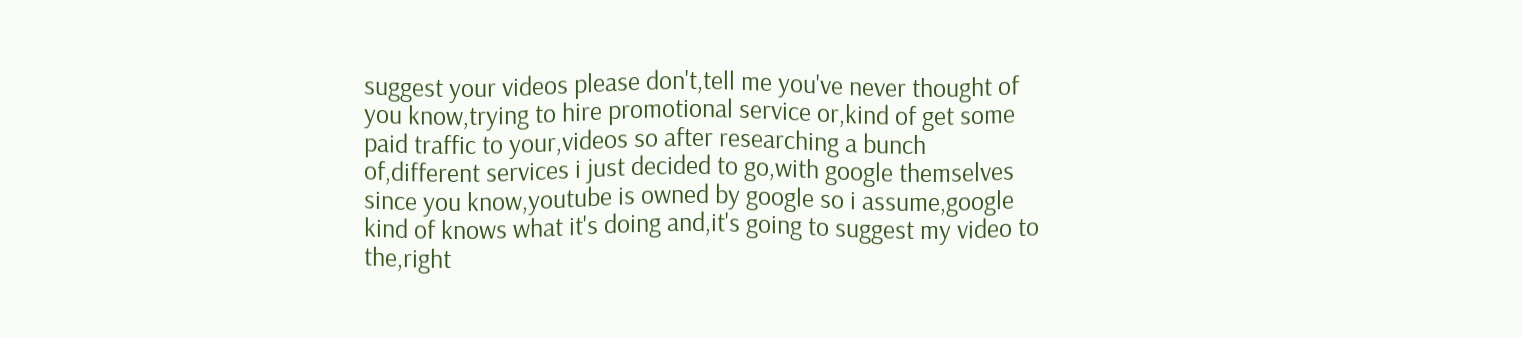suggest your videos please don't,tell me you've never thought of you know,trying to hire promotional service or,kind of get some paid traffic to your,videos so after researching a bunch of,different services i just decided to go,with google themselves since you know,youtube is owned by google so i assume,google kind of knows what it's doing and,it's going to suggest my video to the,right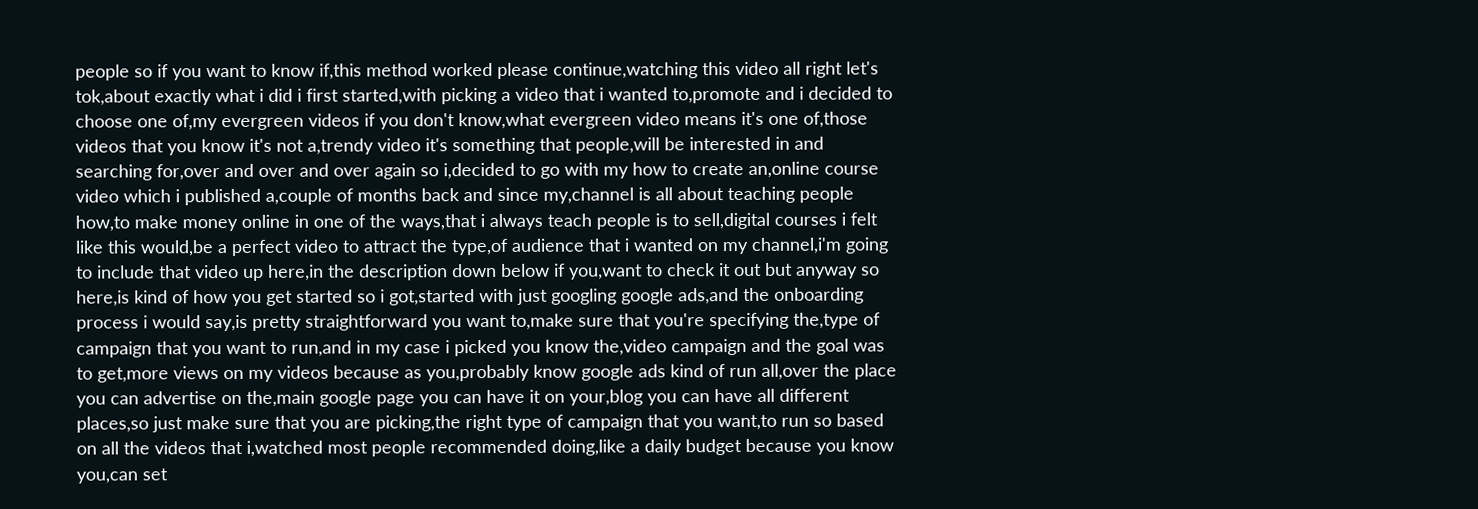people so if you want to know if,this method worked please continue,watching this video all right let's tok,about exactly what i did i first started,with picking a video that i wanted to,promote and i decided to choose one of,my evergreen videos if you don't know,what evergreen video means it's one of,those videos that you know it's not a,trendy video it's something that people,will be interested in and searching for,over and over and over again so i,decided to go with my how to create an,online course video which i published a,couple of months back and since my,channel is all about teaching people how,to make money online in one of the ways,that i always teach people is to sell,digital courses i felt like this would,be a perfect video to attract the type,of audience that i wanted on my channel,i'm going to include that video up here,in the description down below if you,want to check it out but anyway so here,is kind of how you get started so i got,started with just googling google ads,and the onboarding process i would say,is pretty straightforward you want to,make sure that you're specifying the,type of campaign that you want to run,and in my case i picked you know the,video campaign and the goal was to get,more views on my videos because as you,probably know google ads kind of run all,over the place you can advertise on the,main google page you can have it on your,blog you can have all different places,so just make sure that you are picking,the right type of campaign that you want,to run so based on all the videos that i,watched most people recommended doing,like a daily budget because you know you,can set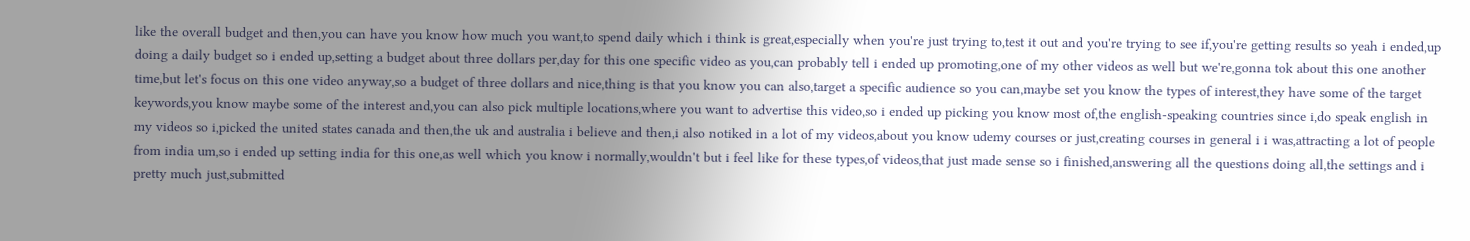like the overall budget and then,you can have you know how much you want,to spend daily which i think is great,especially when you're just trying to,test it out and you're trying to see if,you're getting results so yeah i ended,up doing a daily budget so i ended up,setting a budget about three dollars per,day for this one specific video as you,can probably tell i ended up promoting,one of my other videos as well but we're,gonna tok about this one another time,but let's focus on this one video anyway,so a budget of three dollars and nice,thing is that you know you can also,target a specific audience so you can,maybe set you know the types of interest,they have some of the target keywords,you know maybe some of the interest and,you can also pick multiple locations,where you want to advertise this video,so i ended up picking you know most of,the english-speaking countries since i,do speak english in my videos so i,picked the united states canada and then,the uk and australia i believe and then,i also notiked in a lot of my videos,about you know udemy courses or just,creating courses in general i i was,attracting a lot of people from india um,so i ended up setting india for this one,as well which you know i normally,wouldn't but i feel like for these types,of videos,that just made sense so i finished,answering all the questions doing all,the settings and i pretty much just,submitted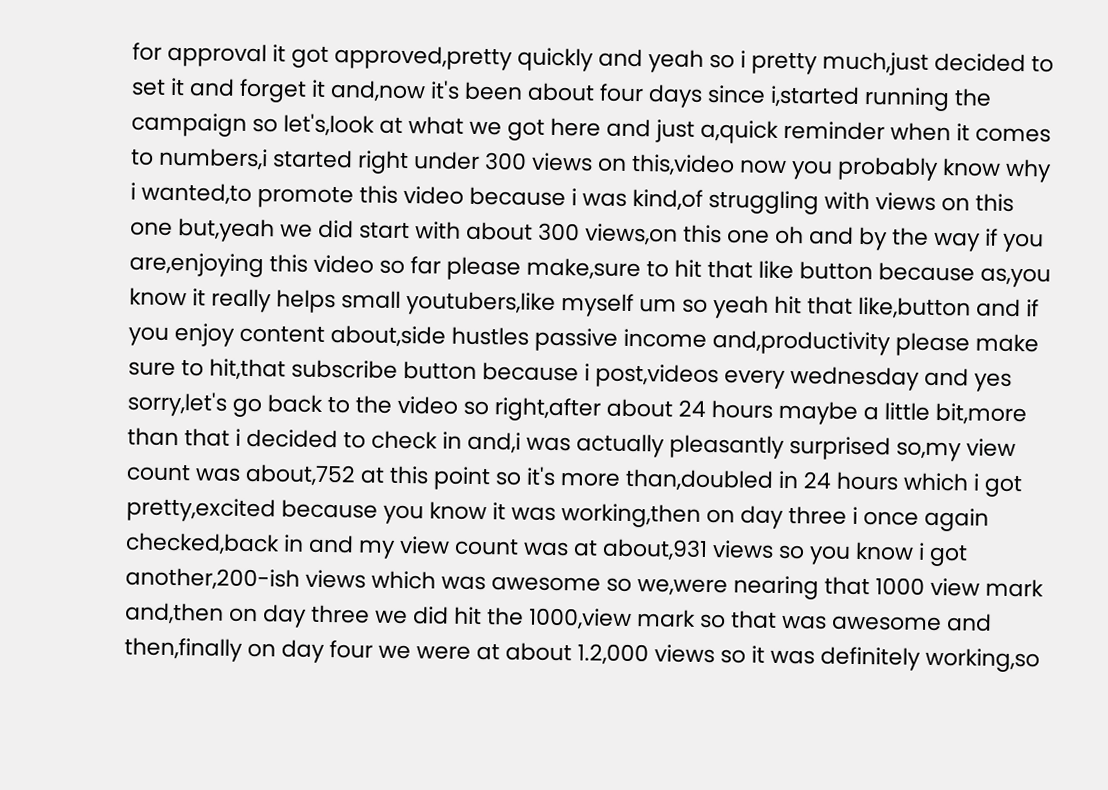for approval it got approved,pretty quickly and yeah so i pretty much,just decided to set it and forget it and,now it's been about four days since i,started running the campaign so let's,look at what we got here and just a,quick reminder when it comes to numbers,i started right under 300 views on this,video now you probably know why i wanted,to promote this video because i was kind,of struggling with views on this one but,yeah we did start with about 300 views,on this one oh and by the way if you are,enjoying this video so far please make,sure to hit that like button because as,you know it really helps small youtubers,like myself um so yeah hit that like,button and if you enjoy content about,side hustles passive income and,productivity please make sure to hit,that subscribe button because i post,videos every wednesday and yes sorry,let's go back to the video so right,after about 24 hours maybe a little bit,more than that i decided to check in and,i was actually pleasantly surprised so,my view count was about,752 at this point so it's more than,doubled in 24 hours which i got pretty,excited because you know it was working,then on day three i once again checked,back in and my view count was at about,931 views so you know i got another,200-ish views which was awesome so we,were nearing that 1000 view mark and,then on day three we did hit the 1000,view mark so that was awesome and then,finally on day four we were at about 1.2,000 views so it was definitely working,so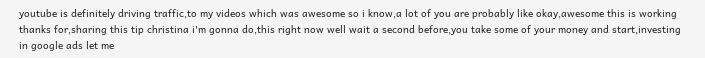youtube is definitely driving traffic,to my videos which was awesome so i know,a lot of you are probably like okay,awesome this is working thanks for,sharing this tip christina i'm gonna do,this right now well wait a second before,you take some of your money and start,investing in google ads let me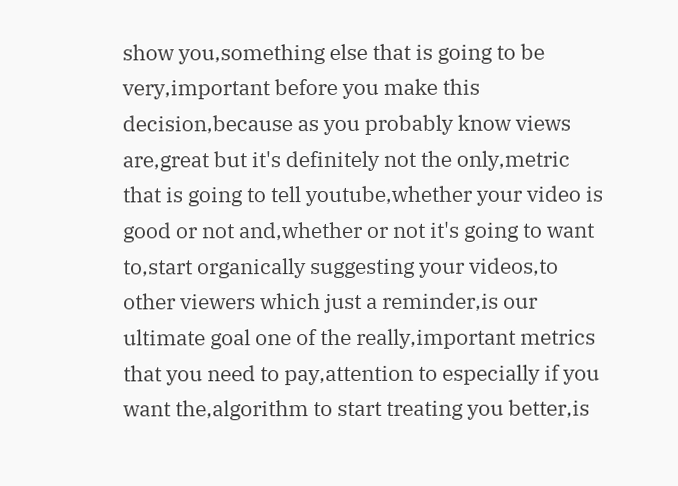show you,something else that is going to be very,important before you make this decision,because as you probably know views are,great but it's definitely not the only,metric that is going to tell youtube,whether your video is good or not and,whether or not it's going to want to,start organically suggesting your videos,to other viewers which just a reminder,is our ultimate goal one of the really,important metrics that you need to pay,attention to especially if you want the,algorithm to start treating you better,is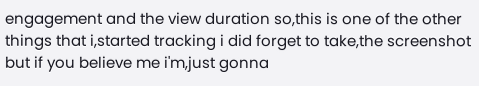engagement and the view duration so,this is one of the other things that i,started tracking i did forget to take,the screenshot but if you believe me i'm,just gonna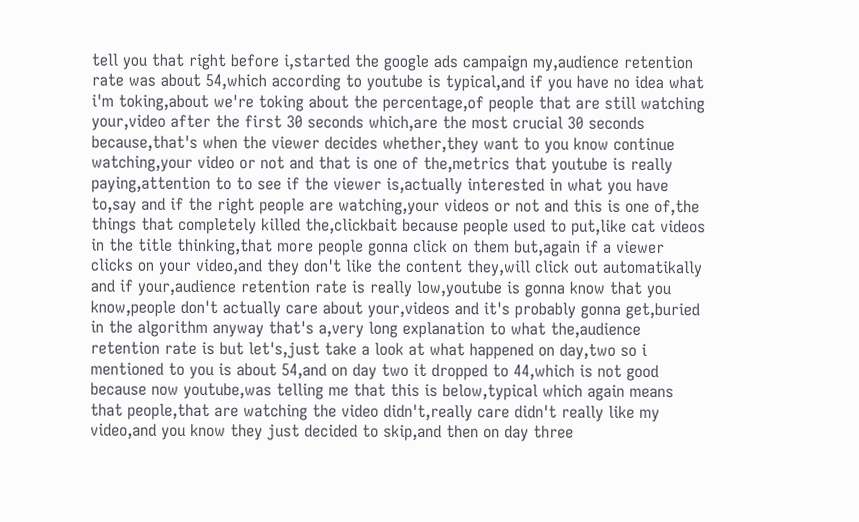tell you that right before i,started the google ads campaign my,audience retention rate was about 54,which according to youtube is typical,and if you have no idea what i'm toking,about we're toking about the percentage,of people that are still watching your,video after the first 30 seconds which,are the most crucial 30 seconds because,that's when the viewer decides whether,they want to you know continue watching,your video or not and that is one of the,metrics that youtube is really paying,attention to to see if the viewer is,actually interested in what you have to,say and if the right people are watching,your videos or not and this is one of,the things that completely killed the,clickbait because people used to put,like cat videos in the title thinking,that more people gonna click on them but,again if a viewer clicks on your video,and they don't like the content they,will click out automatikally and if your,audience retention rate is really low,youtube is gonna know that you know,people don't actually care about your,videos and it's probably gonna get,buried in the algorithm anyway that's a,very long explanation to what the,audience retention rate is but let's,just take a look at what happened on day,two so i mentioned to you is about 54,and on day two it dropped to 44,which is not good because now youtube,was telling me that this is below,typical which again means that people,that are watching the video didn't,really care didn't really like my video,and you know they just decided to skip,and then on day three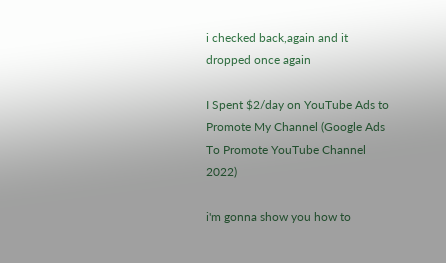i checked back,again and it dropped once again

I Spent $2/day on YouTube Ads to Promote My Channel (Google Ads To Promote YouTube Channel 2022)

i'm gonna show you how to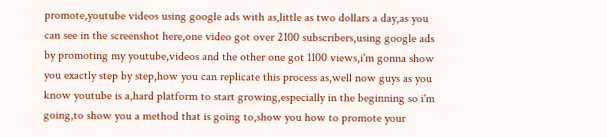promote,youtube videos using google ads with as,little as two dollars a day,as you can see in the screenshot here,one video got over 2100 subscribers,using google ads by promoting my youtube,videos and the other one got 1100 views,i'm gonna show you exactly step by step,how you can replicate this process as,well now guys as you know youtube is a,hard platform to start growing,especially in the beginning so i'm going,to show you a method that is going to,show you how to promote your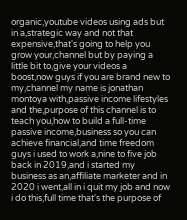organic,youtube videos using ads but in a,strategic way and not that expensive,that's going to help you grow your,channel but by paying a little bit to,give your videos a boost,now guys if you are brand new to my,channel my name is jonathan montoya with,passive income lifestyles and the,purpose of this channel is to teach you,how to build a full-time passive income,business so you can achieve financial,and time freedom guys i used to work a,nine to five job back in 2019,and i started my business as an,affiliate marketer and in 2020 i went,all in i quit my job and now i do this,full time that's the purpose of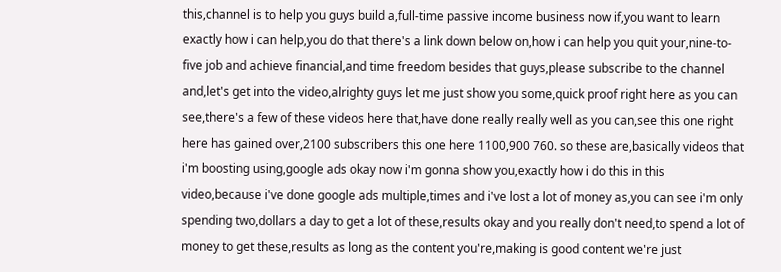this,channel is to help you guys build a,full-time passive income business now if,you want to learn exactly how i can help,you do that there's a link down below on,how i can help you quit your,nine-to-five job and achieve financial,and time freedom besides that guys,please subscribe to the channel and,let's get into the video,alrighty guys let me just show you some,quick proof right here as you can see,there's a few of these videos here that,have done really really well as you can,see this one right here has gained over,2100 subscribers this one here 1100,900 760. so these are,basically videos that i'm boosting using,google ads okay now i'm gonna show you,exactly how i do this in this video,because i've done google ads multiple,times and i've lost a lot of money as,you can see i'm only spending two,dollars a day to get a lot of these,results okay and you really don't need,to spend a lot of money to get these,results as long as the content you're,making is good content we're just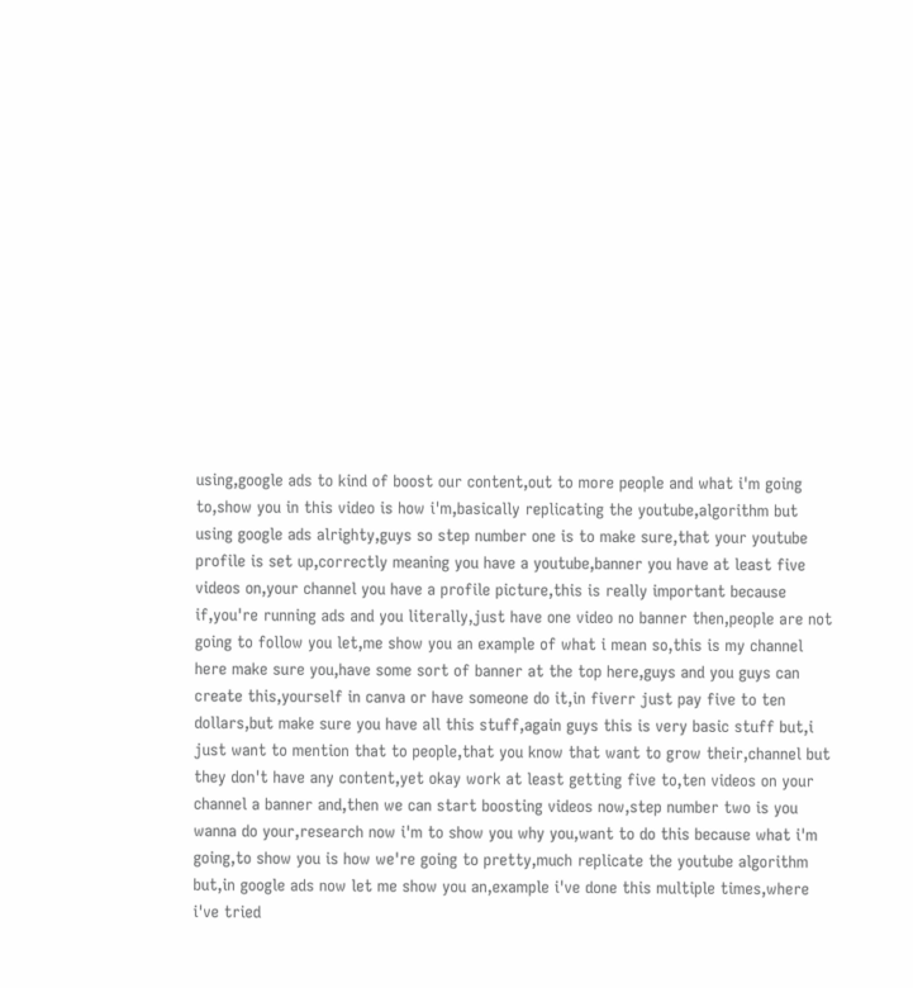using,google ads to kind of boost our content,out to more people and what i'm going to,show you in this video is how i'm,basically replicating the youtube,algorithm but using google ads alrighty,guys so step number one is to make sure,that your youtube profile is set up,correctly meaning you have a youtube,banner you have at least five videos on,your channel you have a profile picture,this is really important because if,you're running ads and you literally,just have one video no banner then,people are not going to follow you let,me show you an example of what i mean so,this is my channel here make sure you,have some sort of banner at the top here,guys and you guys can create this,yourself in canva or have someone do it,in fiverr just pay five to ten dollars,but make sure you have all this stuff,again guys this is very basic stuff but,i just want to mention that to people,that you know that want to grow their,channel but they don't have any content,yet okay work at least getting five to,ten videos on your channel a banner and,then we can start boosting videos now,step number two is you wanna do your,research now i'm to show you why you,want to do this because what i'm going,to show you is how we're going to pretty,much replicate the youtube algorithm but,in google ads now let me show you an,example i've done this multiple times,where i've tried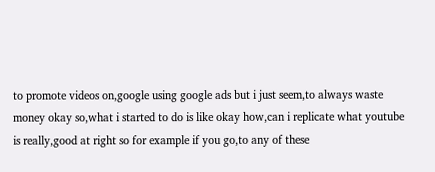to promote videos on,google using google ads but i just seem,to always waste money okay so,what i started to do is like okay how,can i replicate what youtube is really,good at right so for example if you go,to any of these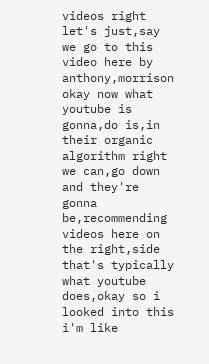videos right let's just,say we go to this video here by anthony,morrison okay now what youtube is gonna,do is,in their organic algorithm right we can,go down and they're gonna be,recommending videos here on the right,side that's typically what youtube does,okay so i looked into this i'm like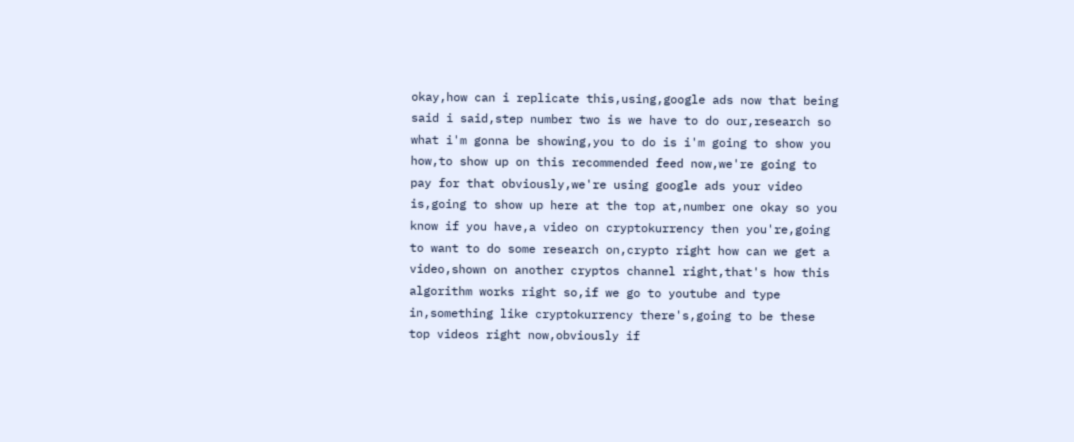okay,how can i replicate this,using,google ads now that being said i said,step number two is we have to do our,research so what i'm gonna be showing,you to do is i'm going to show you how,to show up on this recommended feed now,we're going to pay for that obviously,we're using google ads your video is,going to show up here at the top at,number one okay so you know if you have,a video on cryptokurrency then you're,going to want to do some research on,crypto right how can we get a video,shown on another cryptos channel right,that's how this algorithm works right so,if we go to youtube and type in,something like cryptokurrency there's,going to be these top videos right now,obviously if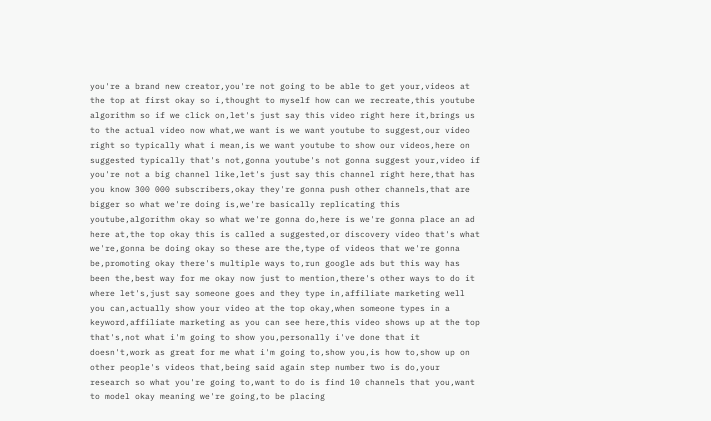you're a brand new creator,you're not going to be able to get your,videos at the top at first okay so i,thought to myself how can we recreate,this youtube algorithm so if we click on,let's just say this video right here it,brings us to the actual video now what,we want is we want youtube to suggest,our video right so typically what i mean,is we want youtube to show our videos,here on suggested typically that's not,gonna youtube's not gonna suggest your,video if you're not a big channel like,let's just say this channel right here,that has you know 300 000 subscribers,okay they're gonna push other channels,that are bigger so what we're doing is,we're basically replicating this youtube,algorithm okay so what we're gonna do,here is we're gonna place an ad here at,the top okay this is called a suggested,or discovery video that's what we're,gonna be doing okay so these are the,type of videos that we're gonna be,promoting okay there's multiple ways to,run google ads but this way has been the,best way for me okay now just to mention,there's other ways to do it where let's,just say someone goes and they type in,affiliate marketing well you can,actually show your video at the top okay,when someone types in a keyword,affiliate marketing as you can see here,this video shows up at the top that's,not what i'm going to show you,personally i've done that it doesn't,work as great for me what i'm going to,show you,is how to,show up on other people's videos that,being said again step number two is do,your research so what you're going to,want to do is find 10 channels that you,want to model okay meaning we're going,to be placing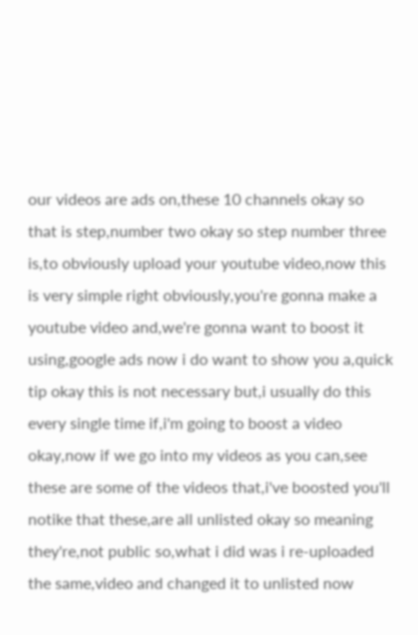our videos are ads on,these 10 channels okay so that is step,number two okay so step number three is,to obviously upload your youtube video,now this is very simple right obviously,you're gonna make a youtube video and,we're gonna want to boost it using,google ads now i do want to show you a,quick tip okay this is not necessary but,i usually do this every single time if,i'm going to boost a video okay,now if we go into my videos as you can,see these are some of the videos that,i've boosted you'll notike that these,are all unlisted okay so meaning they're,not public so,what i did was i re-uploaded the same,video and changed it to unlisted now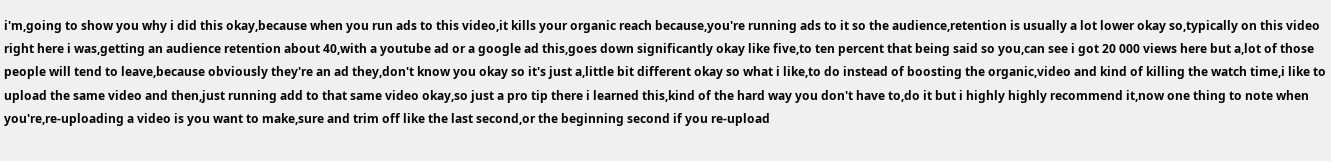i'm,going to show you why i did this okay,because when you run ads to this video,it kills your organic reach because,you're running ads to it so the audience,retention is usually a lot lower okay so,typically on this video right here i was,getting an audience retention about 40,with a youtube ad or a google ad this,goes down significantly okay like five,to ten percent that being said so you,can see i got 20 000 views here but a,lot of those people will tend to leave,because obviously they're an ad they,don't know you okay so it's just a,little bit different okay so what i like,to do instead of boosting the organic,video and kind of killing the watch time,i like to upload the same video and then,just running add to that same video okay,so just a pro tip there i learned this,kind of the hard way you don't have to,do it but i highly highly recommend it,now one thing to note when you're,re-uploading a video is you want to make,sure and trim off like the last second,or the beginning second if you re-upload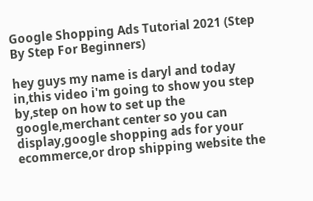Google Shopping Ads Tutorial 2021 (Step By Step For Beginners)

hey guys my name is daryl and today in,this video i'm going to show you step by,step on how to set up the google,merchant center so you can display,google shopping ads for your ecommerce,or drop shipping website the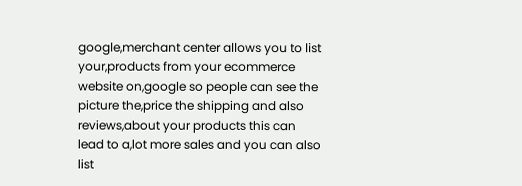google,merchant center allows you to list your,products from your ecommerce website on,google so people can see the picture the,price the shipping and also reviews,about your products this can lead to a,lot more sales and you can also list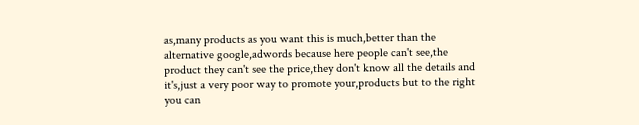as,many products as you want this is much,better than the alternative google,adwords because here people can't see,the product they can't see the price,they don't know all the details and it's,just a very poor way to promote your,products but to the right you can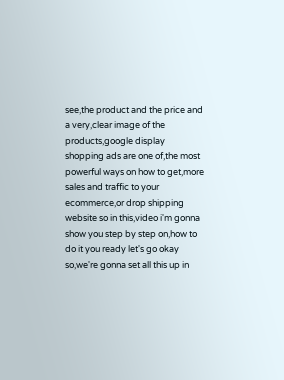see,the product and the price and a very,clear image of the products,google display shopping ads are one of,the most powerful ways on how to get,more sales and traffic to your ecommerce,or drop shipping website so in this,video i'm gonna show you step by step on,how to do it you ready let's go okay so,we're gonna set all this up in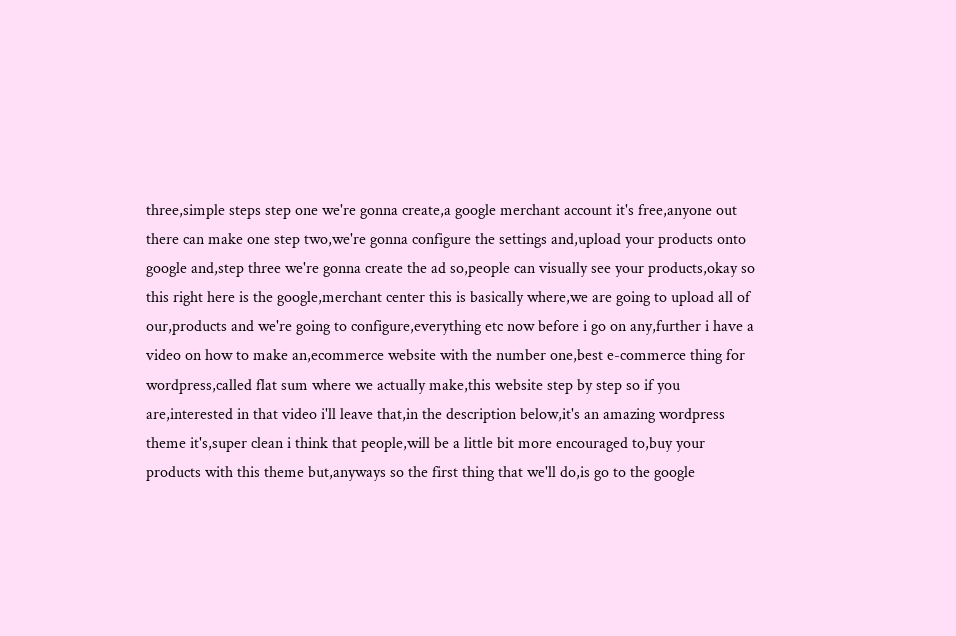three,simple steps step one we're gonna create,a google merchant account it's free,anyone out there can make one step two,we're gonna configure the settings and,upload your products onto google and,step three we're gonna create the ad so,people can visually see your products,okay so this right here is the google,merchant center this is basically where,we are going to upload all of our,products and we're going to configure,everything etc now before i go on any,further i have a video on how to make an,ecommerce website with the number one,best e-commerce thing for wordpress,called flat sum where we actually make,this website step by step so if you are,interested in that video i'll leave that,in the description below,it's an amazing wordpress theme it's,super clean i think that people,will be a little bit more encouraged to,buy your products with this theme but,anyways so the first thing that we'll do,is go to the google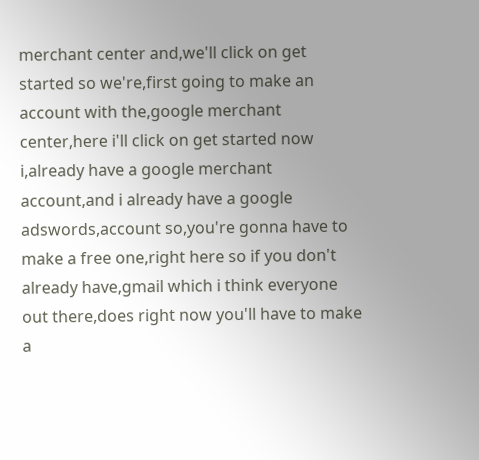merchant center and,we'll click on get started so we're,first going to make an account with the,google merchant center,here i'll click on get started now i,already have a google merchant account,and i already have a google adswords,account so,you're gonna have to make a free one,right here so if you don't already have,gmail which i think everyone out there,does right now you'll have to make a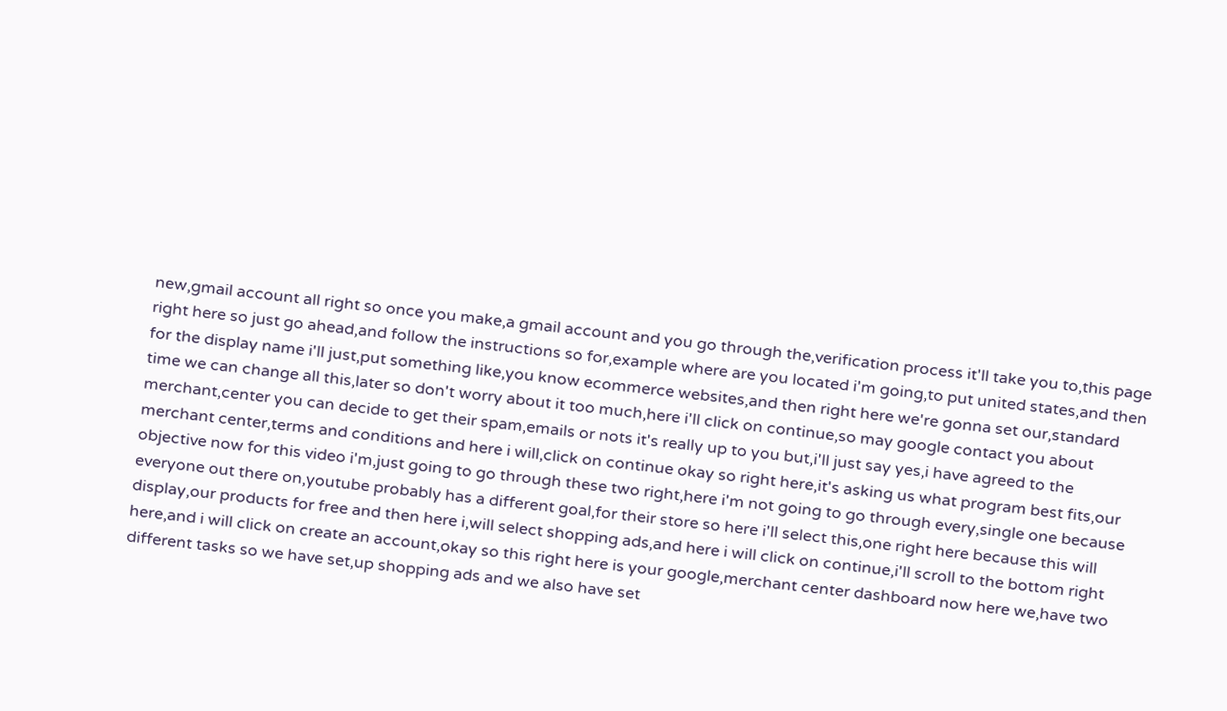new,gmail account all right so once you make,a gmail account and you go through the,verification process it'll take you to,this page right here so just go ahead,and follow the instructions so for,example where are you located i'm going,to put united states,and then for the display name i'll just,put something like,you know ecommerce websites,and then right here we're gonna set our,standard time we can change all this,later so don't worry about it too much,here i'll click on continue,so may google contact you about merchant,center you can decide to get their spam,emails or nots it's really up to you but,i'll just say yes,i have agreed to the merchant center,terms and conditions and here i will,click on continue okay so right here,it's asking us what program best fits,our objective now for this video i'm,just going to go through these two right,here i'm not going to go through every,single one because everyone out there on,youtube probably has a different goal,for their store so here i'll select this,one right here because this will display,our products for free and then here i,will select shopping ads,and here i will click on continue,i'll scroll to the bottom right here,and i will click on create an account,okay so this right here is your google,merchant center dashboard now here we,have two different tasks so we have set,up shopping ads and we also have set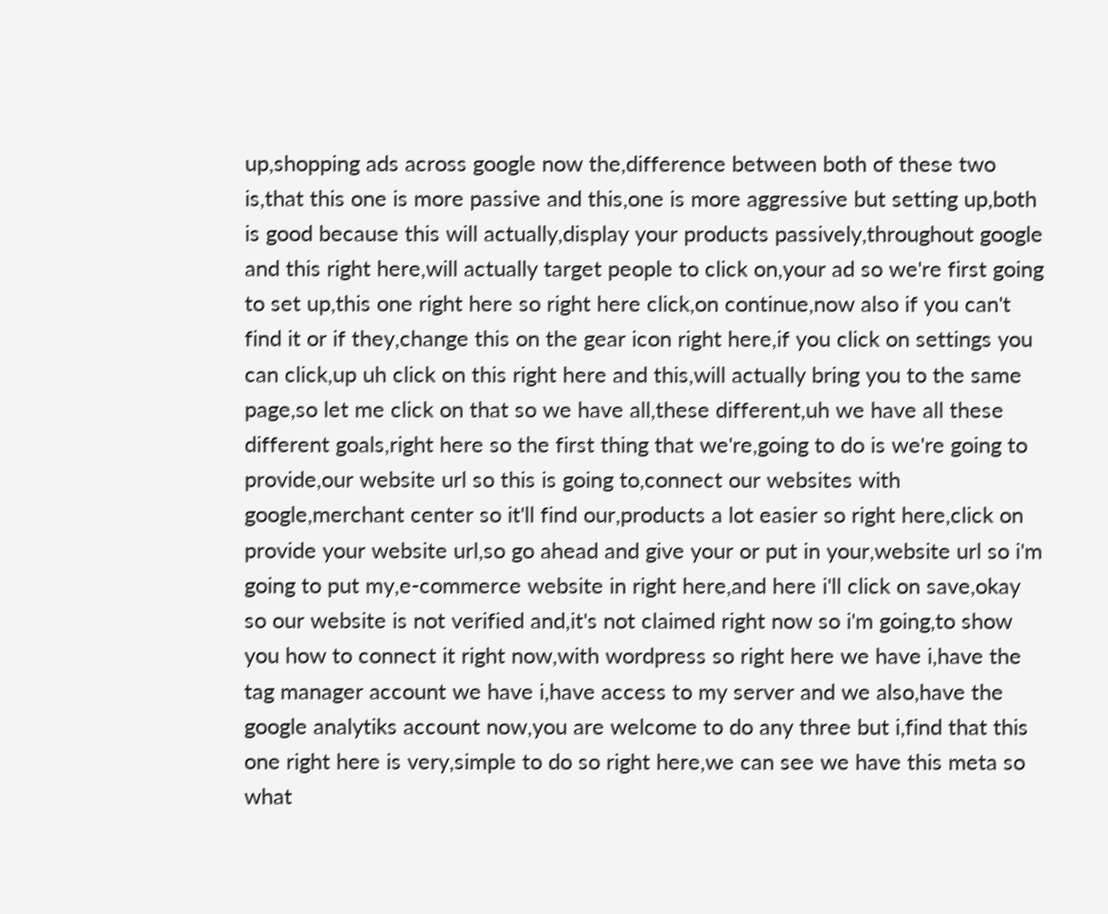up,shopping ads across google now the,difference between both of these two is,that this one is more passive and this,one is more aggressive but setting up,both is good because this will actually,display your products passively,throughout google and this right here,will actually target people to click on,your ad so we're first going to set up,this one right here so right here click,on continue,now also if you can't find it or if they,change this on the gear icon right here,if you click on settings you can click,up uh click on this right here and this,will actually bring you to the same page,so let me click on that so we have all,these different,uh we have all these different goals,right here so the first thing that we're,going to do is we're going to provide,our website url so this is going to,connect our websites with google,merchant center so it'll find our,products a lot easier so right here,click on provide your website url,so go ahead and give your or put in your,website url so i'm going to put my,e-commerce website in right here,and here i'll click on save,okay so our website is not verified and,it's not claimed right now so i'm going,to show you how to connect it right now,with wordpress so right here we have i,have the tag manager account we have i,have access to my server and we also,have the google analytiks account now,you are welcome to do any three but i,find that this one right here is very,simple to do so right here,we can see we have this meta so what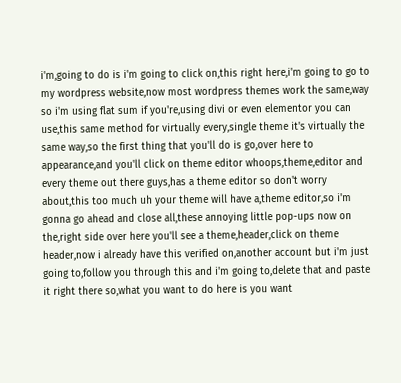i'm,going to do is i'm going to click on,this right here,i'm going to go to my wordpress website,now most wordpress themes work the same,way so i'm using flat sum if you're,using divi or even elementor you can use,this same method for virtually every,single theme it's virtually the same way,so the first thing that you'll do is go,over here to appearance,and you'll click on theme editor whoops,theme,editor and every theme out there guys,has a theme editor so don't worry about,this too much uh your theme will have a,theme editor,so i'm gonna go ahead and close all,these annoying little pop-ups now on the,right side over here you'll see a theme,header,click on theme header,now i already have this verified on,another account but i'm just going to,follow you through this and i'm going to,delete that and paste it right there so,what you want to do here is you want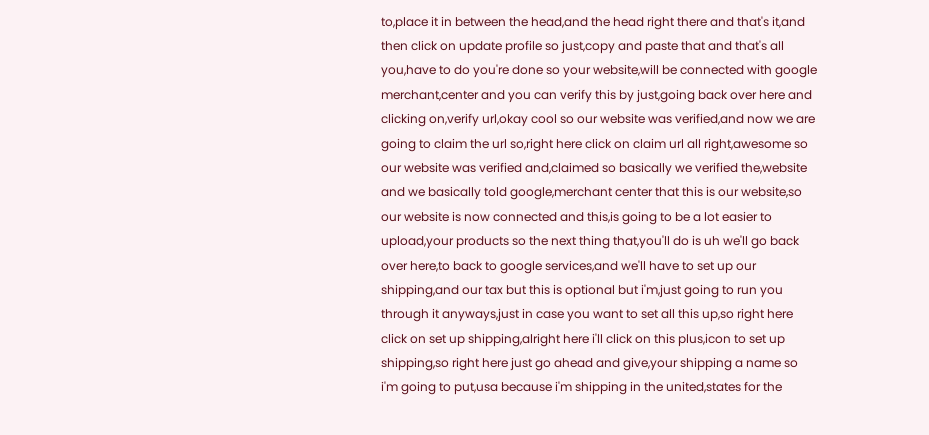to,place it in between the head,and the head right there and that's it,and then click on update profile so just,copy and paste that and that's all you,have to do you're done so your website,will be connected with google merchant,center and you can verify this by just,going back over here and clicking on,verify url,okay cool so our website was verified,and now we are going to claim the url so,right here click on claim url all right,awesome so our website was verified and,claimed so basically we verified the,website and we basically told google,merchant center that this is our website,so our website is now connected and this,is going to be a lot easier to upload,your products so the next thing that,you'll do is uh we'll go back over here,to back to google services,and we'll have to set up our shipping,and our tax but this is optional but i'm,just going to run you through it anyways,just in case you want to set all this up,so right here click on set up shipping,alright here i'll click on this plus,icon to set up shipping,so right here just go ahead and give,your shipping a name so i'm going to put,usa because i'm shipping in the united,states for the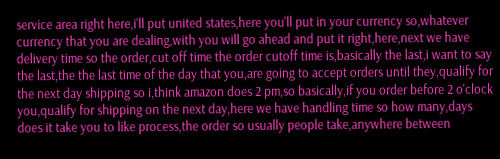service area right here,i'll put united states,here you'll put in your currency so,whatever currency that you are dealing,with you will go ahead and put it right,here,next we have delivery time so the order,cut off time the order cutoff time is,basically the last,i want to say the last,the the last time of the day that you,are going to accept orders until they,qualify for the next day shipping so i,think amazon does 2 pm,so basically,if you order before 2 o'clock you,qualify for shipping on the next day,here we have handling time so how many,days does it take you to like process,the order so usually people take,anywhere between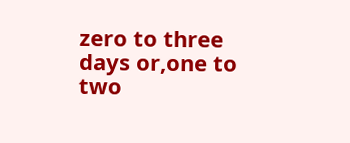zero to three days or,one to two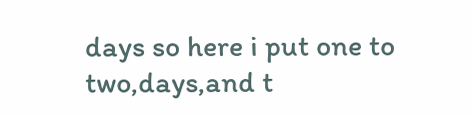days so here i put one to two,days,and t